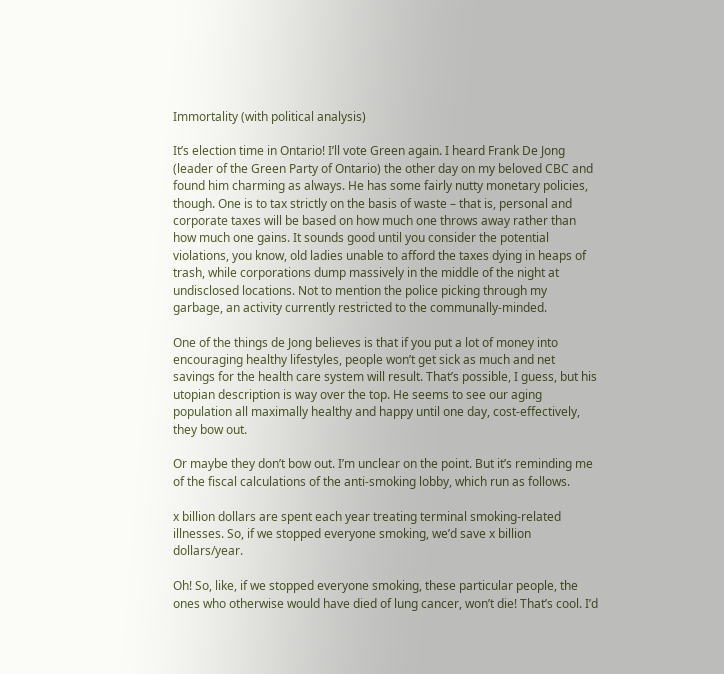Immortality (with political analysis)

It’s election time in Ontario! I’ll vote Green again. I heard Frank De Jong (leader of the Green Party of Ontario) the other day on my beloved CBC and found him charming as always. He has some fairly nutty monetary policies, though. One is to tax strictly on the basis of waste – that is, personal and corporate taxes will be based on how much one throws away rather than how much one gains. It sounds good until you consider the potential violations, you know, old ladies unable to afford the taxes dying in heaps of trash, while corporations dump massively in the middle of the night at undisclosed locations. Not to mention the police picking through my garbage, an activity currently restricted to the communally-minded.

One of the things de Jong believes is that if you put a lot of money into encouraging healthy lifestyles, people won’t get sick as much and net savings for the health care system will result. That’s possible, I guess, but his utopian description is way over the top. He seems to see our aging population all maximally healthy and happy until one day, cost-effectively, they bow out.

Or maybe they don’t bow out. I’m unclear on the point. But it’s reminding me of the fiscal calculations of the anti-smoking lobby, which run as follows.

x billion dollars are spent each year treating terminal smoking-related illnesses. So, if we stopped everyone smoking, we’d save x billion dollars/year.

Oh! So, like, if we stopped everyone smoking, these particular people, the ones who otherwise would have died of lung cancer, won’t die! That’s cool. I’d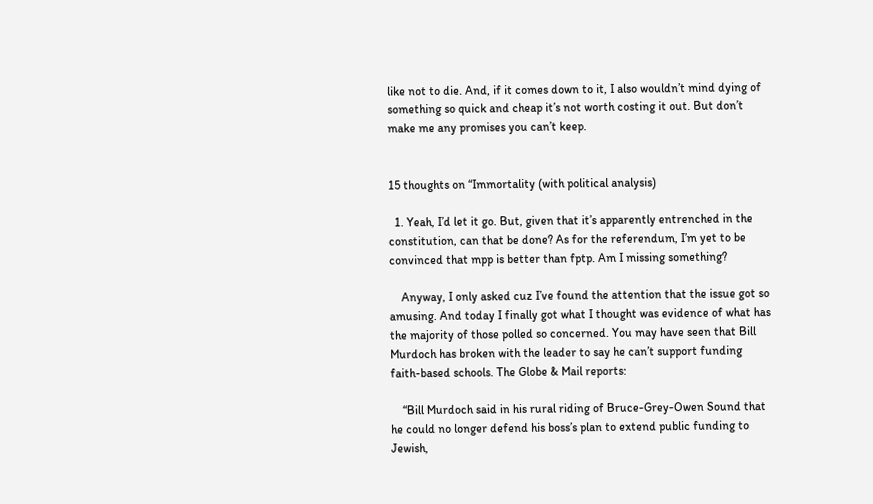like not to die. And, if it comes down to it, I also wouldn’t mind dying of something so quick and cheap it’s not worth costing it out. But don’t make me any promises you can’t keep.


15 thoughts on “Immortality (with political analysis)

  1. Yeah, I’d let it go. But, given that it’s apparently entrenched in the constitution, can that be done? As for the referendum, I’m yet to be convinced that mpp is better than fptp. Am I missing something?

    Anyway, I only asked cuz I’ve found the attention that the issue got so amusing. And today I finally got what I thought was evidence of what has the majority of those polled so concerned. You may have seen that Bill Murdoch has broken with the leader to say he can’t support funding faith-based schools. The Globe & Mail reports:

    “Bill Murdoch said in his rural riding of Bruce-Grey-Owen Sound that he could no longer defend his boss’s plan to extend public funding to Jewish,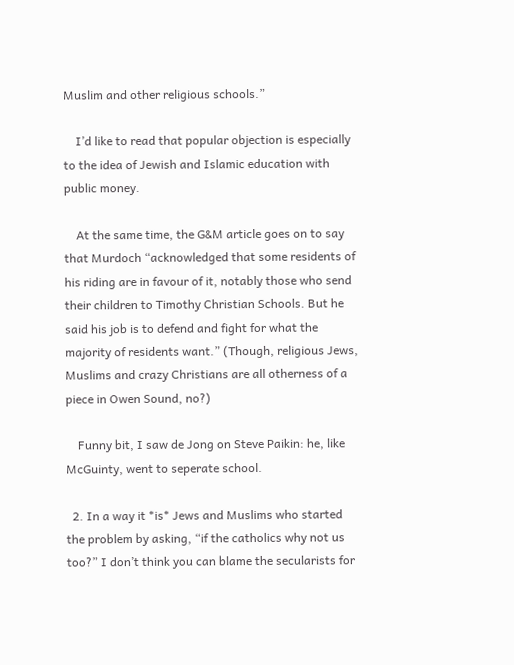Muslim and other religious schools.”

    I’d like to read that popular objection is especially to the idea of Jewish and Islamic education with public money.

    At the same time, the G&M article goes on to say that Murdoch “acknowledged that some residents of his riding are in favour of it, notably those who send their children to Timothy Christian Schools. But he said his job is to defend and fight for what the majority of residents want.” (Though, religious Jews, Muslims and crazy Christians are all otherness of a piece in Owen Sound, no?)

    Funny bit, I saw de Jong on Steve Paikin: he, like McGuinty, went to seperate school.

  2. In a way it *is* Jews and Muslims who started the problem by asking, “if the catholics why not us too?” I don’t think you can blame the secularists for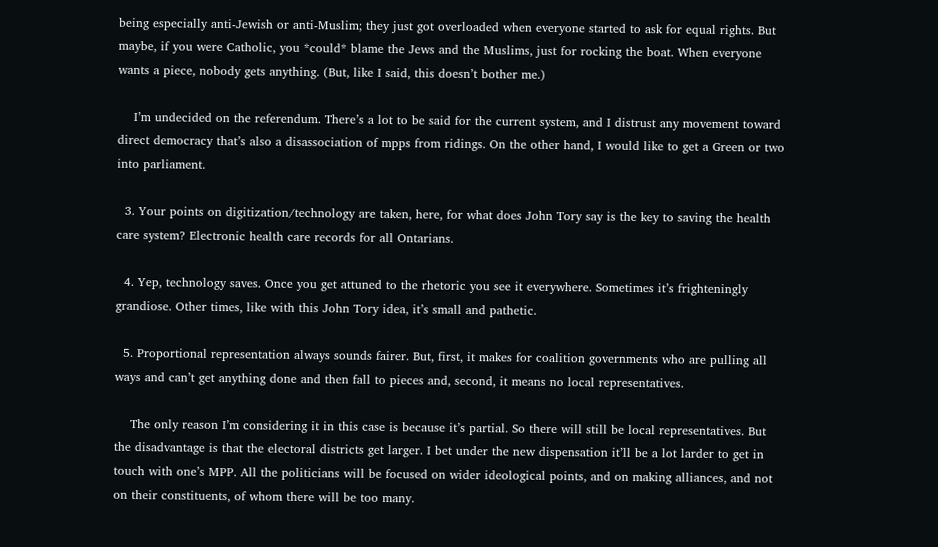being especially anti-Jewish or anti-Muslim; they just got overloaded when everyone started to ask for equal rights. But maybe, if you were Catholic, you *could* blame the Jews and the Muslims, just for rocking the boat. When everyone wants a piece, nobody gets anything. (But, like I said, this doesn’t bother me.)

    I’m undecided on the referendum. There’s a lot to be said for the current system, and I distrust any movement toward direct democracy that’s also a disassociation of mpps from ridings. On the other hand, I would like to get a Green or two into parliament.

  3. Your points on digitization/technology are taken, here, for what does John Tory say is the key to saving the health care system? Electronic health care records for all Ontarians.

  4. Yep, technology saves. Once you get attuned to the rhetoric you see it everywhere. Sometimes it’s frighteningly grandiose. Other times, like with this John Tory idea, it’s small and pathetic.

  5. Proportional representation always sounds fairer. But, first, it makes for coalition governments who are pulling all ways and can’t get anything done and then fall to pieces and, second, it means no local representatives.

    The only reason I’m considering it in this case is because it’s partial. So there will still be local representatives. But the disadvantage is that the electoral districts get larger. I bet under the new dispensation it’ll be a lot larder to get in touch with one’s MPP. All the politicians will be focused on wider ideological points, and on making alliances, and not on their constituents, of whom there will be too many.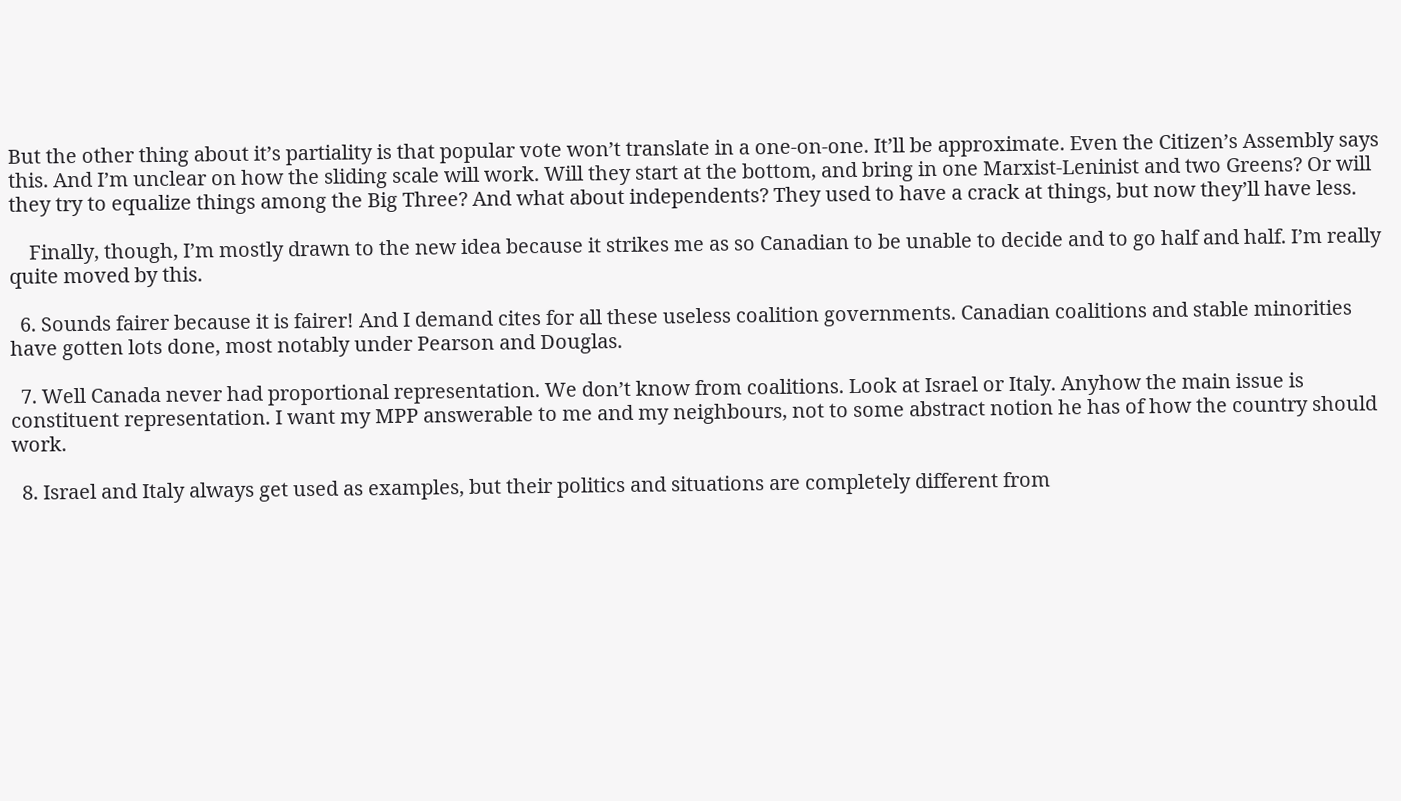But the other thing about it’s partiality is that popular vote won’t translate in a one-on-one. It’ll be approximate. Even the Citizen’s Assembly says this. And I’m unclear on how the sliding scale will work. Will they start at the bottom, and bring in one Marxist-Leninist and two Greens? Or will they try to equalize things among the Big Three? And what about independents? They used to have a crack at things, but now they’ll have less.

    Finally, though, I’m mostly drawn to the new idea because it strikes me as so Canadian to be unable to decide and to go half and half. I’m really quite moved by this.

  6. Sounds fairer because it is fairer! And I demand cites for all these useless coalition governments. Canadian coalitions and stable minorities have gotten lots done, most notably under Pearson and Douglas.

  7. Well Canada never had proportional representation. We don’t know from coalitions. Look at Israel or Italy. Anyhow the main issue is constituent representation. I want my MPP answerable to me and my neighbours, not to some abstract notion he has of how the country should work.

  8. Israel and Italy always get used as examples, but their politics and situations are completely different from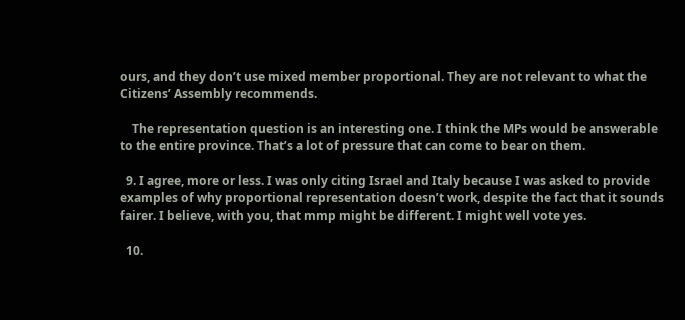ours, and they don’t use mixed member proportional. They are not relevant to what the Citizens’ Assembly recommends.

    The representation question is an interesting one. I think the MPs would be answerable to the entire province. That’s a lot of pressure that can come to bear on them.

  9. I agree, more or less. I was only citing Israel and Italy because I was asked to provide examples of why proportional representation doesn’t work, despite the fact that it sounds fairer. I believe, with you, that mmp might be different. I might well vote yes.

  10.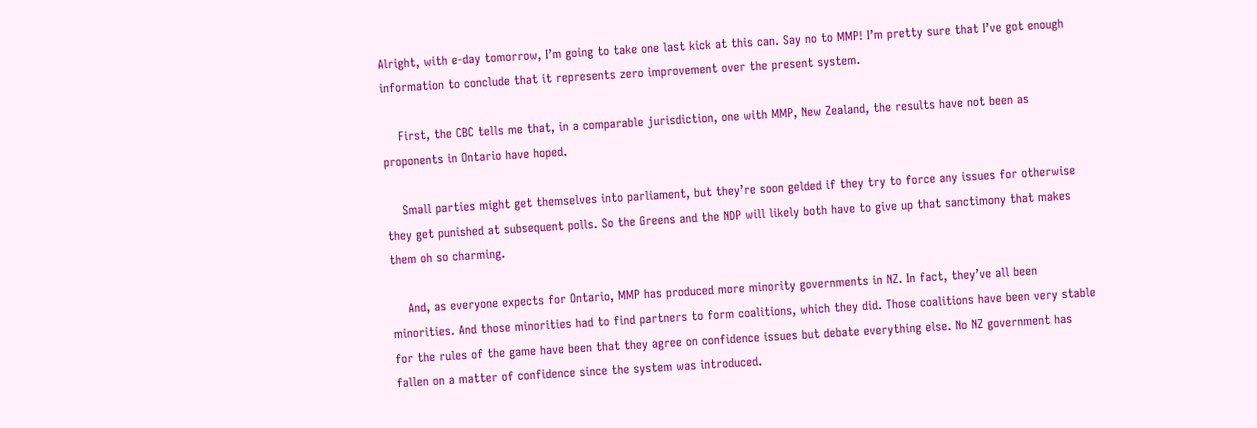Alright, with e-day tomorrow, I’m going to take one last kick at this can. Say no to MMP! I’m pretty sure that I’ve got enough information to conclude that it represents zero improvement over the present system.

    First, the CBC tells me that, in a comparable jurisdiction, one with MMP, New Zealand, the results have not been as proponents in Ontario have hoped.

    Small parties might get themselves into parliament, but they’re soon gelded if they try to force any issues for otherwise they get punished at subsequent polls. So the Greens and the NDP will likely both have to give up that sanctimony that makes them oh so charming.

    And, as everyone expects for Ontario, MMP has produced more minority governments in NZ. In fact, they’ve all been minorities. And those minorities had to find partners to form coalitions, which they did. Those coalitions have been very stable for the rules of the game have been that they agree on confidence issues but debate everything else. No NZ government has fallen on a matter of confidence since the system was introduced.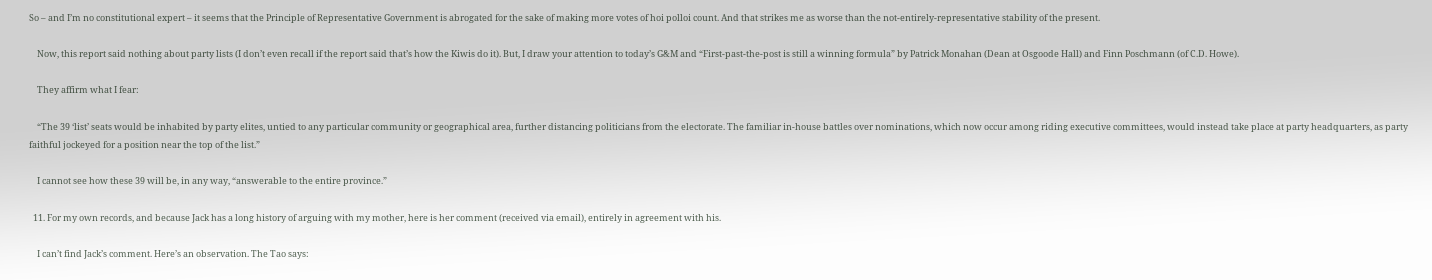So – and I’m no constitutional expert – it seems that the Principle of Representative Government is abrogated for the sake of making more votes of hoi polloi count. And that strikes me as worse than the not-entirely-representative stability of the present.

    Now, this report said nothing about party lists (I don’t even recall if the report said that’s how the Kiwis do it). But, I draw your attention to today’s G&M and “First-past-the-post is still a winning formula” by Patrick Monahan (Dean at Osgoode Hall) and Finn Poschmann (of C.D. Howe).

    They affirm what I fear:

    “The 39 ‘list’ seats would be inhabited by party elites, untied to any particular community or geographical area, further distancing politicians from the electorate. The familiar in-house battles over nominations, which now occur among riding executive committees, would instead take place at party headquarters, as party faithful jockeyed for a position near the top of the list.”

    I cannot see how these 39 will be, in any way, “answerable to the entire province.”

  11. For my own records, and because Jack has a long history of arguing with my mother, here is her comment (received via email), entirely in agreement with his.

    I can’t find Jack’s comment. Here’s an observation. The Tao says: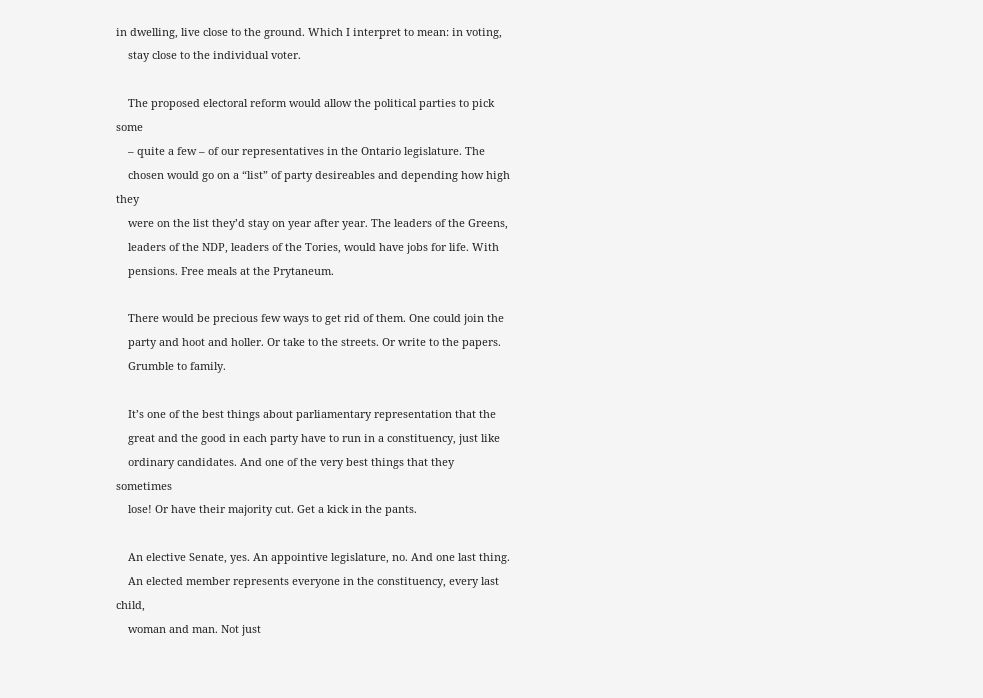in dwelling, live close to the ground. Which I interpret to mean: in voting,
    stay close to the individual voter.

    The proposed electoral reform would allow the political parties to pick some
    – quite a few – of our representatives in the Ontario legislature. The
    chosen would go on a “list” of party desireables and depending how high they
    were on the list they’d stay on year after year. The leaders of the Greens,
    leaders of the NDP, leaders of the Tories, would have jobs for life. With
    pensions. Free meals at the Prytaneum.

    There would be precious few ways to get rid of them. One could join the
    party and hoot and holler. Or take to the streets. Or write to the papers.
    Grumble to family.

    It’s one of the best things about parliamentary representation that the
    great and the good in each party have to run in a constituency, just like
    ordinary candidates. And one of the very best things that they sometimes
    lose! Or have their majority cut. Get a kick in the pants.

    An elective Senate, yes. An appointive legislature, no. And one last thing.
    An elected member represents everyone in the constituency, every last child,
    woman and man. Not just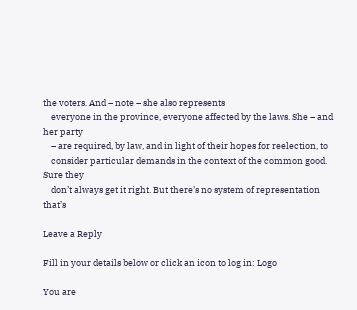the voters. And – note – she also represents
    everyone in the province, everyone affected by the laws. She – and her party
    – are required, by law, and in light of their hopes for reelection, to
    consider particular demands in the context of the common good. Sure they
    don’t always get it right. But there’s no system of representation that’s

Leave a Reply

Fill in your details below or click an icon to log in: Logo

You are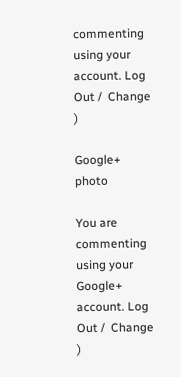commenting using your account. Log Out /  Change )

Google+ photo

You are commenting using your Google+ account. Log Out /  Change )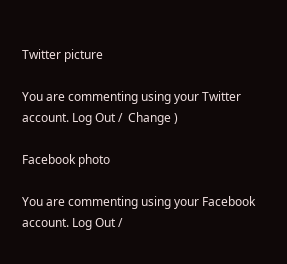Twitter picture

You are commenting using your Twitter account. Log Out /  Change )

Facebook photo

You are commenting using your Facebook account. Log Out /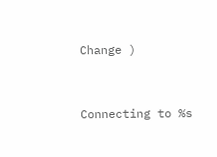Change )


Connecting to %s